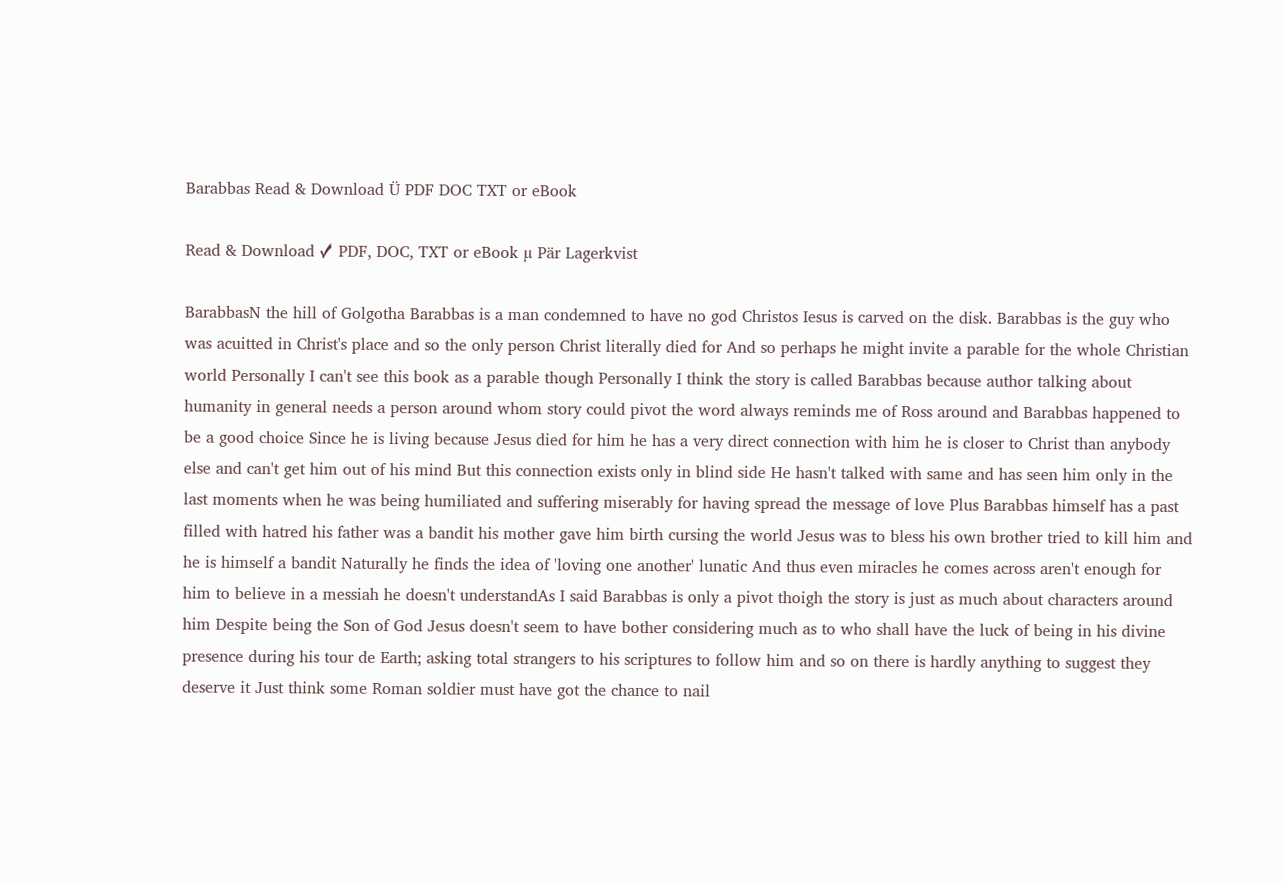Barabbas Read & Download Ü PDF DOC TXT or eBook

Read & Download ✓ PDF, DOC, TXT or eBook µ Pär Lagerkvist

BarabbasN the hill of Golgotha Barabbas is a man condemned to have no god Christos Iesus is carved on the disk. Barabbas is the guy who was acuitted in Christ's place and so the only person Christ literally died for And so perhaps he might invite a parable for the whole Christian world Personally I can't see this book as a parable though Personally I think the story is called Barabbas because author talking about humanity in general needs a person around whom story could pivot the word always reminds me of Ross around and Barabbas happened to be a good choice Since he is living because Jesus died for him he has a very direct connection with him he is closer to Christ than anybody else and can't get him out of his mind But this connection exists only in blind side He hasn't talked with same and has seen him only in the last moments when he was being humiliated and suffering miserably for having spread the message of love Plus Barabbas himself has a past filled with hatred his father was a bandit his mother gave him birth cursing the world Jesus was to bless his own brother tried to kill him and he is himself a bandit Naturally he finds the idea of 'loving one another' lunatic And thus even miracles he comes across aren't enough for him to believe in a messiah he doesn't understandAs I said Barabbas is only a pivot thoigh the story is just as much about characters around him Despite being the Son of God Jesus doesn't seem to have bother considering much as to who shall have the luck of being in his divine presence during his tour de Earth; asking total strangers to his scriptures to follow him and so on there is hardly anything to suggest they deserve it Just think some Roman soldier must have got the chance to nail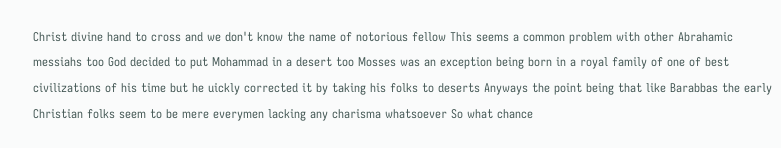Christ divine hand to cross and we don't know the name of notorious fellow This seems a common problem with other Abrahamic messiahs too God decided to put Mohammad in a desert too Mosses was an exception being born in a royal family of one of best civilizations of his time but he uickly corrected it by taking his folks to deserts Anyways the point being that like Barabbas the early Christian folks seem to be mere everymen lacking any charisma whatsoever So what chance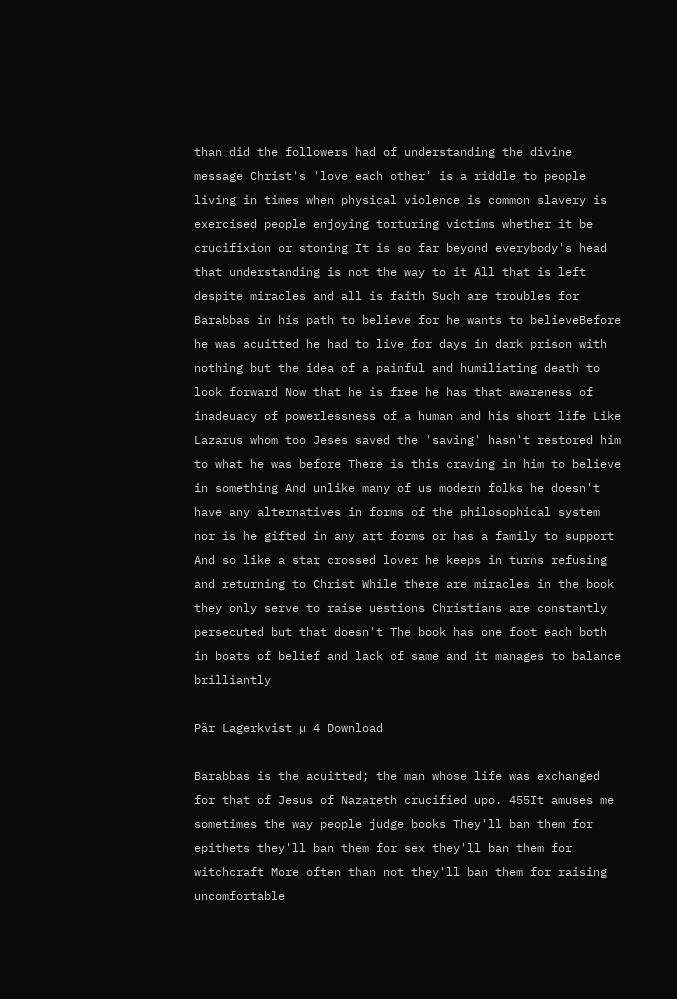than did the followers had of understanding the divine message Christ's 'love each other' is a riddle to people living in times when physical violence is common slavery is exercised people enjoying torturing victims whether it be crucifixion or stoning It is so far beyond everybody's head that understanding is not the way to it All that is left despite miracles and all is faith Such are troubles for Barabbas in his path to believe for he wants to believeBefore he was acuitted he had to live for days in dark prison with nothing but the idea of a painful and humiliating death to look forward Now that he is free he has that awareness of inadeuacy of powerlessness of a human and his short life Like Lazarus whom too Jeses saved the 'saving' hasn't restored him to what he was before There is this craving in him to believe in something And unlike many of us modern folks he doesn't have any alternatives in forms of the philosophical system nor is he gifted in any art forms or has a family to support And so like a star crossed lover he keeps in turns refusing and returning to Christ While there are miracles in the book they only serve to raise uestions Christians are constantly persecuted but that doesn't The book has one foot each both in boats of belief and lack of same and it manages to balance brilliantly

Pär Lagerkvist µ 4 Download

Barabbas is the acuitted; the man whose life was exchanged for that of Jesus of Nazareth crucified upo. 455It amuses me sometimes the way people judge books They'll ban them for epithets they'll ban them for sex they'll ban them for witchcraft More often than not they'll ban them for raising uncomfortable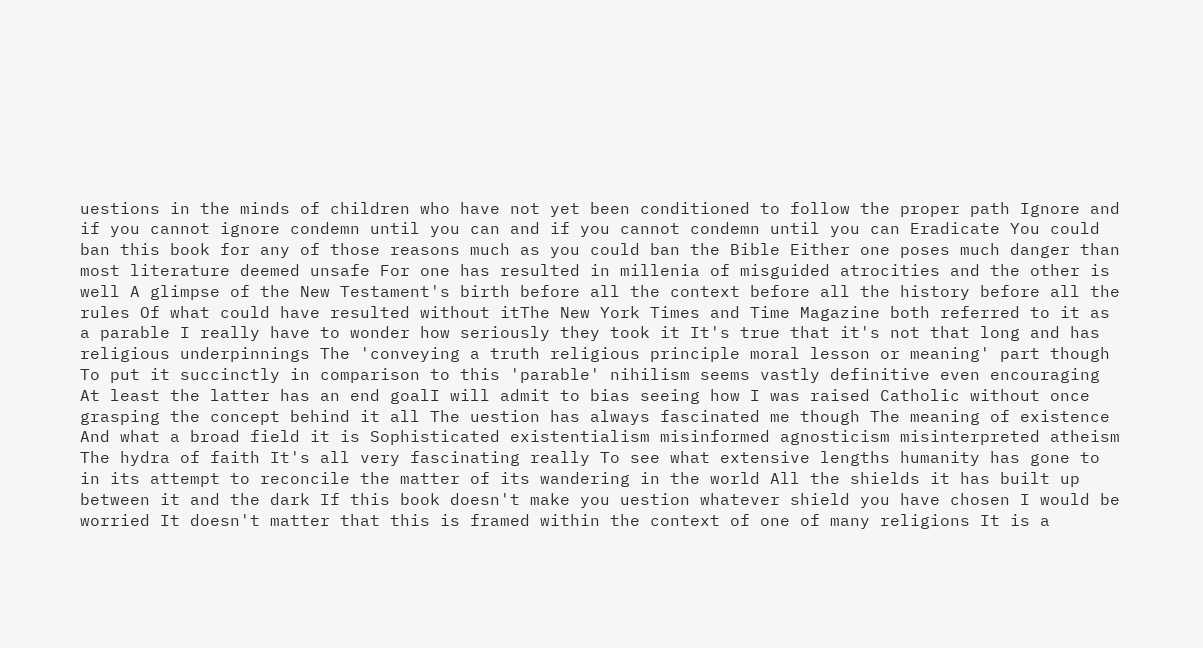uestions in the minds of children who have not yet been conditioned to follow the proper path Ignore and if you cannot ignore condemn until you can and if you cannot condemn until you can Eradicate You could ban this book for any of those reasons much as you could ban the Bible Either one poses much danger than most literature deemed unsafe For one has resulted in millenia of misguided atrocities and the other is well A glimpse of the New Testament's birth before all the context before all the history before all the rules Of what could have resulted without itThe New York Times and Time Magazine both referred to it as a parable I really have to wonder how seriously they took it It's true that it's not that long and has religious underpinnings The 'conveying a truth religious principle moral lesson or meaning' part though To put it succinctly in comparison to this 'parable' nihilism seems vastly definitive even encouraging At least the latter has an end goalI will admit to bias seeing how I was raised Catholic without once grasping the concept behind it all The uestion has always fascinated me though The meaning of existence And what a broad field it is Sophisticated existentialism misinformed agnosticism misinterpreted atheism The hydra of faith It's all very fascinating really To see what extensive lengths humanity has gone to in its attempt to reconcile the matter of its wandering in the world All the shields it has built up between it and the dark If this book doesn't make you uestion whatever shield you have chosen I would be worried It doesn't matter that this is framed within the context of one of many religions It is a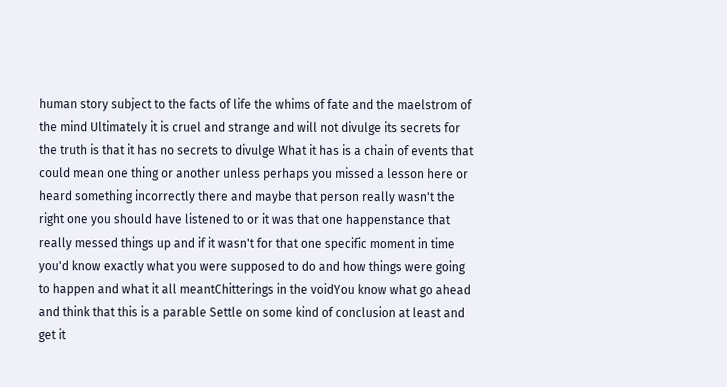human story subject to the facts of life the whims of fate and the maelstrom of the mind Ultimately it is cruel and strange and will not divulge its secrets for the truth is that it has no secrets to divulge What it has is a chain of events that could mean one thing or another unless perhaps you missed a lesson here or heard something incorrectly there and maybe that person really wasn't the right one you should have listened to or it was that one happenstance that really messed things up and if it wasn't for that one specific moment in time you'd know exactly what you were supposed to do and how things were going to happen and what it all meantChitterings in the voidYou know what go ahead and think that this is a parable Settle on some kind of conclusion at least and get it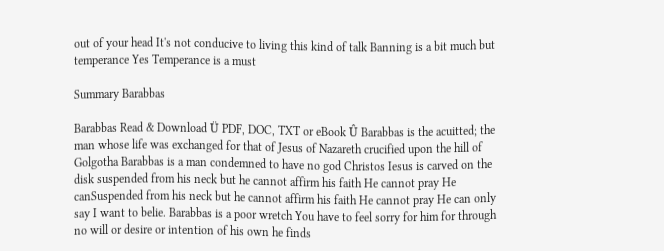out of your head It's not conducive to living this kind of talk Banning is a bit much but temperance Yes Temperance is a must

Summary Barabbas

Barabbas Read & Download Ü PDF, DOC, TXT or eBook Û Barabbas is the acuitted; the man whose life was exchanged for that of Jesus of Nazareth crucified upon the hill of Golgotha Barabbas is a man condemned to have no god Christos Iesus is carved on the disk suspended from his neck but he cannot affirm his faith He cannot pray He canSuspended from his neck but he cannot affirm his faith He cannot pray He can only say I want to belie. Barabbas is a poor wretch You have to feel sorry for him for through no will or desire or intention of his own he finds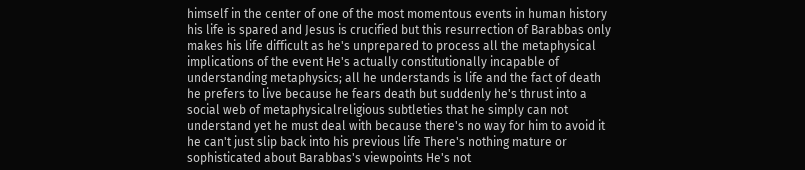himself in the center of one of the most momentous events in human history his life is spared and Jesus is crucified but this resurrection of Barabbas only makes his life difficult as he's unprepared to process all the metaphysical implications of the event He's actually constitutionally incapable of understanding metaphysics; all he understands is life and the fact of death he prefers to live because he fears death but suddenly he's thrust into a social web of metaphysicalreligious subtleties that he simply can not understand yet he must deal with because there's no way for him to avoid it he can't just slip back into his previous life There's nothing mature or sophisticated about Barabbas's viewpoints He's not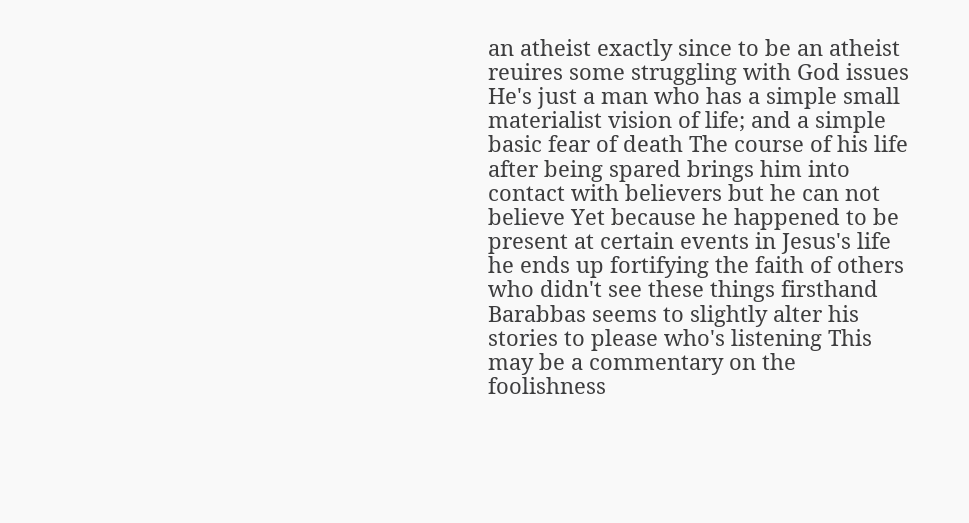an atheist exactly since to be an atheist reuires some struggling with God issues He's just a man who has a simple small materialist vision of life; and a simple basic fear of death The course of his life after being spared brings him into contact with believers but he can not believe Yet because he happened to be present at certain events in Jesus's life he ends up fortifying the faith of others who didn't see these things firsthand Barabbas seems to slightly alter his stories to please who's listening This may be a commentary on the foolishness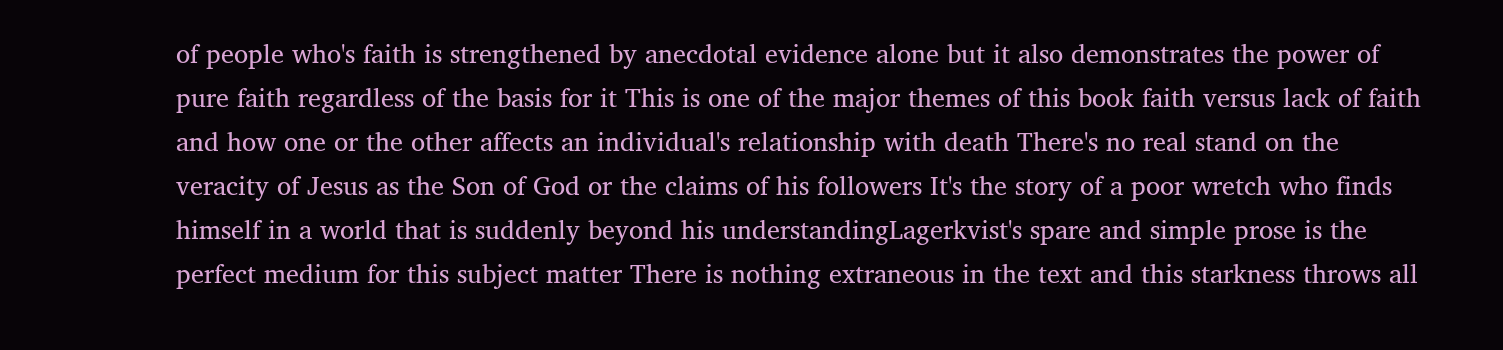of people who's faith is strengthened by anecdotal evidence alone but it also demonstrates the power of pure faith regardless of the basis for it This is one of the major themes of this book faith versus lack of faith and how one or the other affects an individual's relationship with death There's no real stand on the veracity of Jesus as the Son of God or the claims of his followers It's the story of a poor wretch who finds himself in a world that is suddenly beyond his understandingLagerkvist's spare and simple prose is the perfect medium for this subject matter There is nothing extraneous in the text and this starkness throws all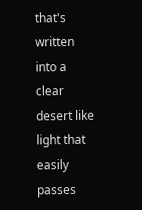that's written into a clear desert like light that easily passes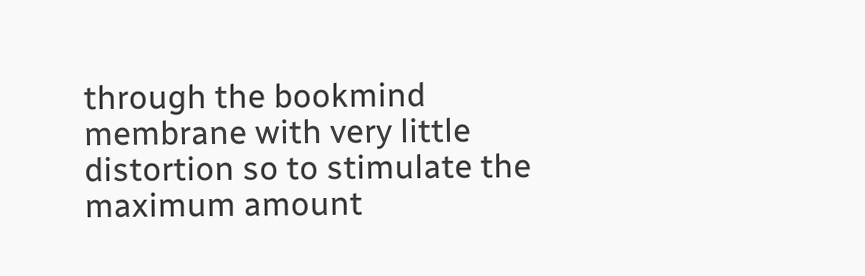through the bookmind membrane with very little distortion so to stimulate the maximum amount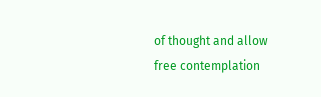of thought and allow free contemplation